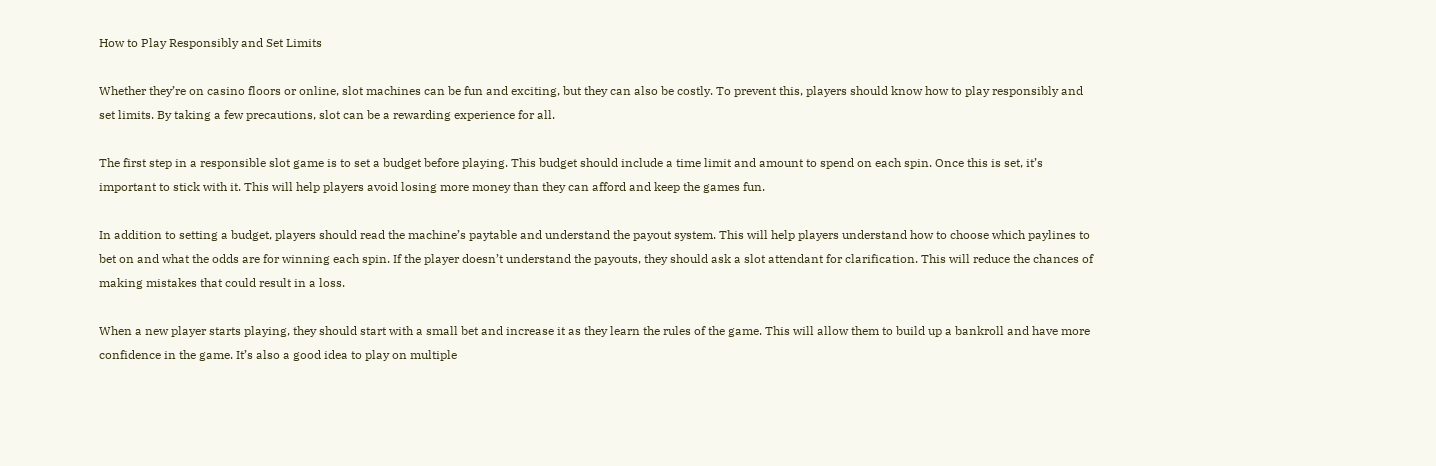How to Play Responsibly and Set Limits

Whether they’re on casino floors or online, slot machines can be fun and exciting, but they can also be costly. To prevent this, players should know how to play responsibly and set limits. By taking a few precautions, slot can be a rewarding experience for all.

The first step in a responsible slot game is to set a budget before playing. This budget should include a time limit and amount to spend on each spin. Once this is set, it’s important to stick with it. This will help players avoid losing more money than they can afford and keep the games fun.

In addition to setting a budget, players should read the machine’s paytable and understand the payout system. This will help players understand how to choose which paylines to bet on and what the odds are for winning each spin. If the player doesn’t understand the payouts, they should ask a slot attendant for clarification. This will reduce the chances of making mistakes that could result in a loss.

When a new player starts playing, they should start with a small bet and increase it as they learn the rules of the game. This will allow them to build up a bankroll and have more confidence in the game. It’s also a good idea to play on multiple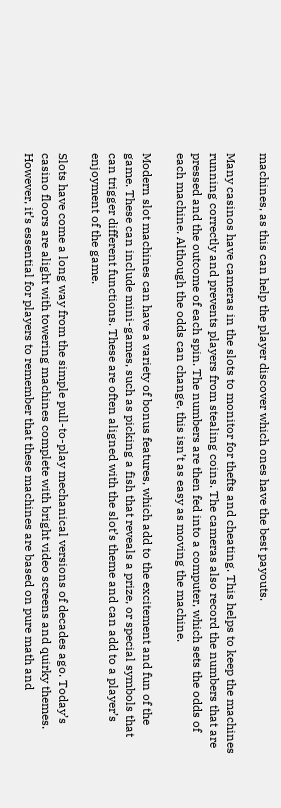machines, as this can help the player discover which ones have the best payouts.

Many casinos have cameras in the slots to monitor for thefts and cheating. This helps to keep the machines running correctly and prevents players from stealing coins. The cameras also record the numbers that are pressed and the outcome of each spin. The numbers are then fed into a computer, which sets the odds of each machine. Although the odds can change, this isn’t as easy as moving the machine.

Modern slot machines can have a variety of bonus features, which add to the excitement and fun of the game. These can include mini-games, such as picking a fish that reveals a prize, or special symbols that can trigger different functions. These are often aligned with the slot’s theme and can add to a player’s enjoyment of the game.

Slots have come a long way from the simple pull-to-play mechanical versions of decades ago. Today’s casino floors are alight with towering machines complete with bright video screens and quirky themes. However, it’s essential for players to remember that these machines are based on pure math and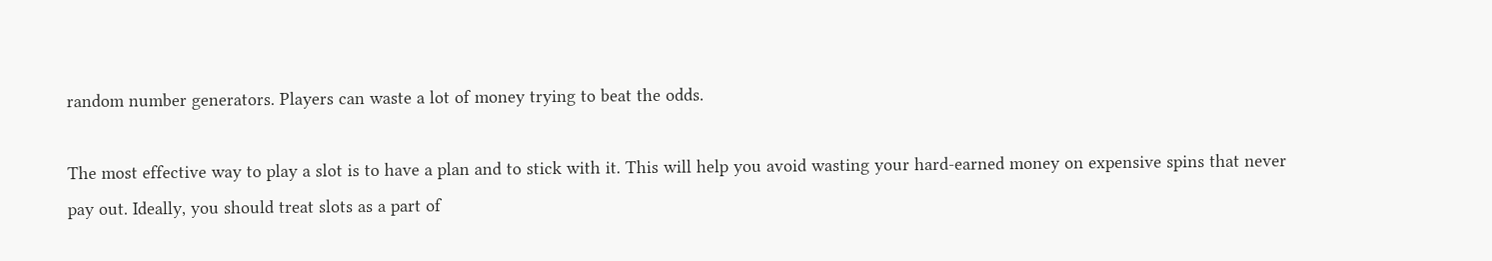random number generators. Players can waste a lot of money trying to beat the odds.

The most effective way to play a slot is to have a plan and to stick with it. This will help you avoid wasting your hard-earned money on expensive spins that never pay out. Ideally, you should treat slots as a part of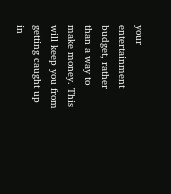your entertainment budget, rather than a way to make money. This will keep you from getting caught up in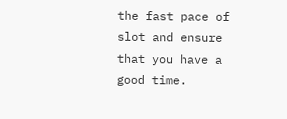the fast pace of slot and ensure that you have a good time.